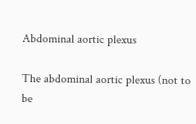Abdominal aortic plexus

The abdominal aortic plexus (not to be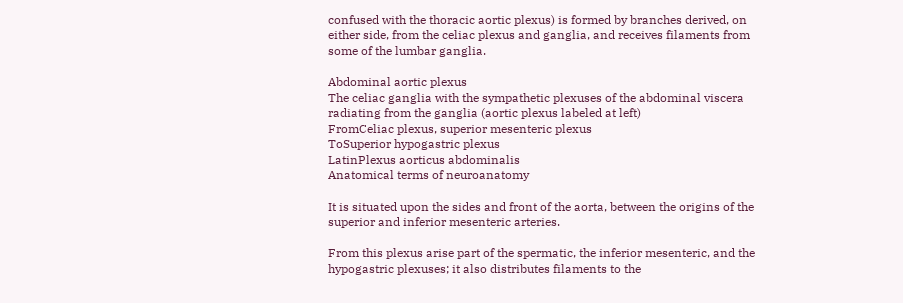confused with the thoracic aortic plexus) is formed by branches derived, on either side, from the celiac plexus and ganglia, and receives filaments from some of the lumbar ganglia.

Abdominal aortic plexus
The celiac ganglia with the sympathetic plexuses of the abdominal viscera radiating from the ganglia (aortic plexus labeled at left)
FromCeliac plexus, superior mesenteric plexus
ToSuperior hypogastric plexus
LatinPlexus aorticus abdominalis
Anatomical terms of neuroanatomy

It is situated upon the sides and front of the aorta, between the origins of the superior and inferior mesenteric arteries.

From this plexus arise part of the spermatic, the inferior mesenteric, and the hypogastric plexuses; it also distributes filaments to the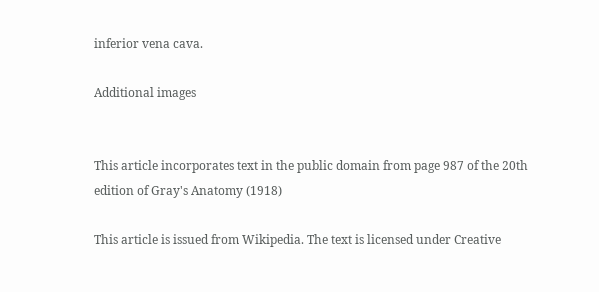inferior vena cava.

Additional images


This article incorporates text in the public domain from page 987 of the 20th edition of Gray's Anatomy (1918)

This article is issued from Wikipedia. The text is licensed under Creative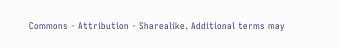Commons - Attribution - Sharealike. Additional terms may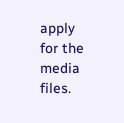apply for the media files.